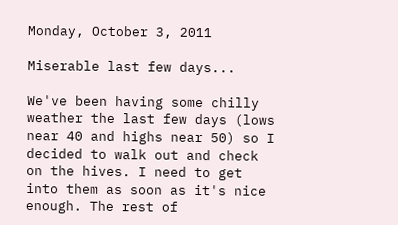Monday, October 3, 2011

Miserable last few days...

We've been having some chilly weather the last few days (lows near 40 and highs near 50) so I decided to walk out and check on the hives. I need to get into them as soon as it's nice enough. The rest of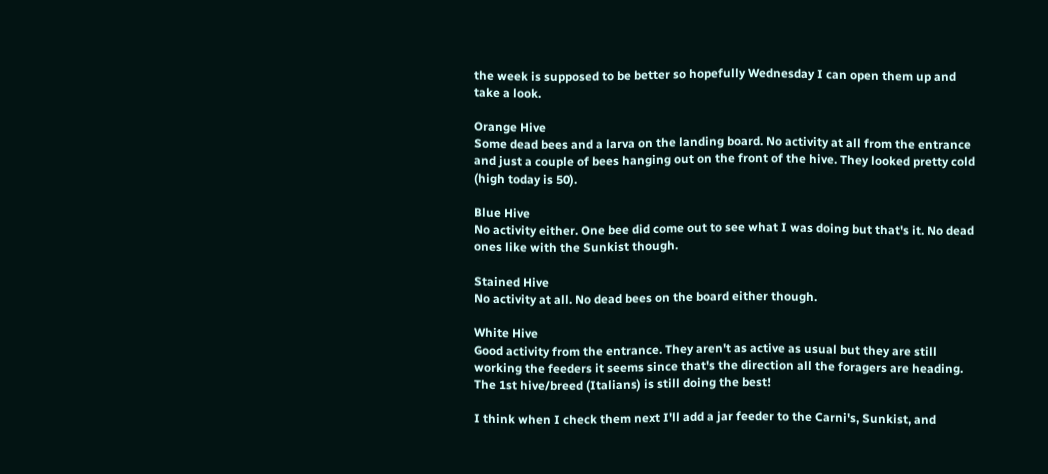the week is supposed to be better so hopefully Wednesday I can open them up and take a look.

Orange Hive
Some dead bees and a larva on the landing board. No activity at all from the entrance and just a couple of bees hanging out on the front of the hive. They looked pretty cold (high today is 50).

Blue Hive
No activity either. One bee did come out to see what I was doing but that's it. No dead ones like with the Sunkist though.

Stained Hive
No activity at all. No dead bees on the board either though.

White Hive
Good activity from the entrance. They aren't as active as usual but they are still working the feeders it seems since that's the direction all the foragers are heading. The 1st hive/breed (Italians) is still doing the best!

I think when I check them next I'll add a jar feeder to the Carni's, Sunkist, and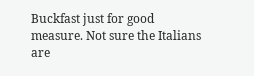Buckfast just for good measure. Not sure the Italians are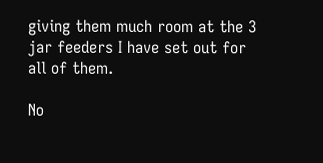giving them much room at the 3 jar feeders I have set out for all of them.

No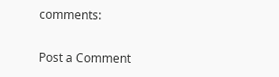comments:

Post a Comment